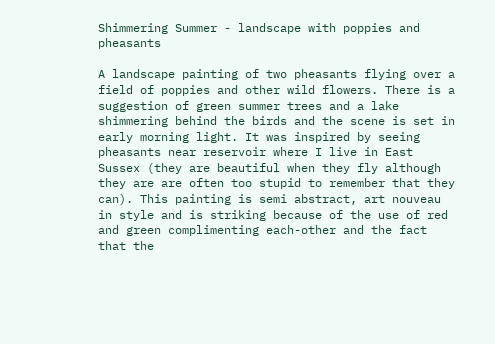Shimmering Summer - landscape with poppies and pheasants

A landscape painting of two pheasants flying over a field of poppies and other wild flowers. There is a suggestion of green summer trees and a lake shimmering behind the birds and the scene is set in early morning light. It was inspired by seeing pheasants near reservoir where I live in East Sussex (they are beautiful when they fly although they are are often too stupid to remember that they can). This painting is semi abstract, art nouveau in style and is striking because of the use of red and green complimenting each-other and the fact that the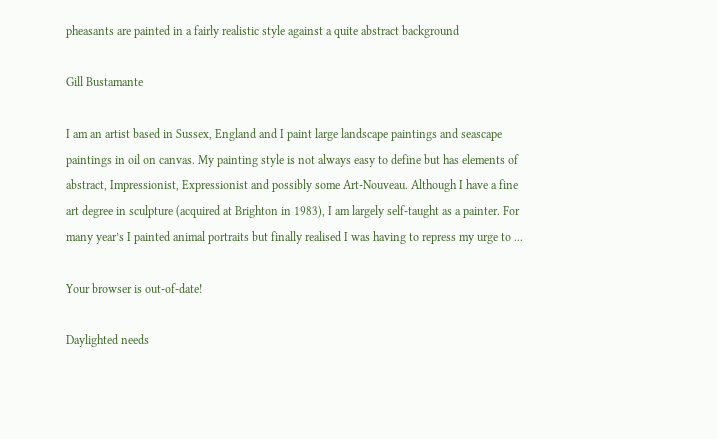pheasants are painted in a fairly realistic style against a quite abstract background

Gill Bustamante

I am an artist based in Sussex, England and I paint large landscape paintings and seascape paintings in oil on canvas. My painting style is not always easy to define but has elements of abstract, Impressionist, Expressionist and possibly some Art-Nouveau. Although I have a fine art degree in sculpture (acquired at Brighton in 1983), I am largely self-taught as a painter. For many year’s I painted animal portraits but finally realised I was having to repress my urge to ...

Your browser is out-of-date!

Daylighted needs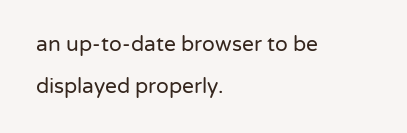an up-to-date browser to be displayed properly.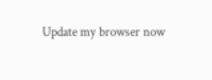Update my browser now